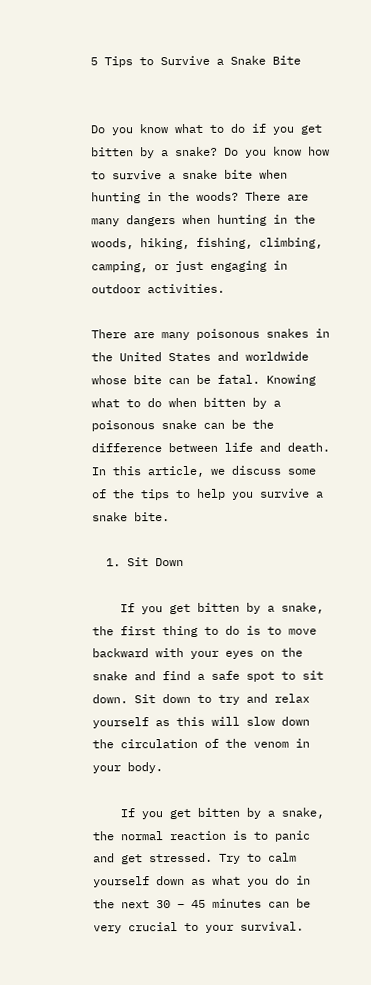5 Tips to Survive a Snake Bite


Do you know what to do if you get bitten by a snake? Do you know how to survive a snake bite when hunting in the woods? There are many dangers when hunting in the woods, hiking, fishing, climbing, camping, or just engaging in outdoor activities.

There are many poisonous snakes in the United States and worldwide whose bite can be fatal. Knowing what to do when bitten by a poisonous snake can be the difference between life and death. In this article, we discuss some of the tips to help you survive a snake bite.

  1. Sit Down

    If you get bitten by a snake, the first thing to do is to move backward with your eyes on the snake and find a safe spot to sit down. Sit down to try and relax yourself as this will slow down the circulation of the venom in your body.

    If you get bitten by a snake, the normal reaction is to panic and get stressed. Try to calm yourself down as what you do in the next 30 – 45 minutes can be very crucial to your survival.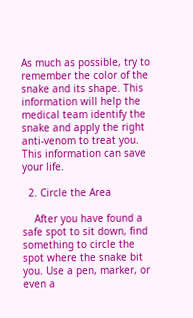As much as possible, try to remember the color of the snake and its shape. This information will help the medical team identify the snake and apply the right anti-venom to treat you. This information can save your life.

  2. Circle the Area

    After you have found a safe spot to sit down, find something to circle the spot where the snake bit you. Use a pen, marker, or even a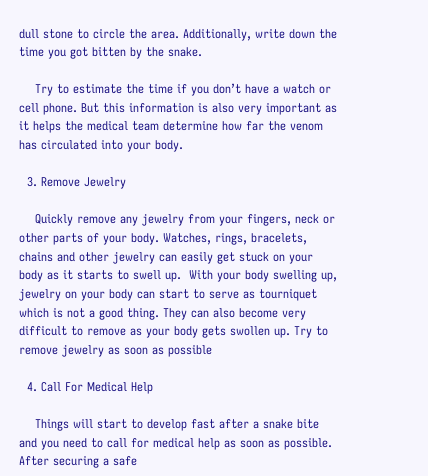dull stone to circle the area. Additionally, write down the time you got bitten by the snake.

    Try to estimate the time if you don’t have a watch or cell phone. But this information is also very important as it helps the medical team determine how far the venom has circulated into your body.

  3. Remove Jewelry

    Quickly remove any jewelry from your fingers, neck or other parts of your body. Watches, rings, bracelets, chains and other jewelry can easily get stuck on your body as it starts to swell up.  With your body swelling up, jewelry on your body can start to serve as tourniquet which is not a good thing. They can also become very difficult to remove as your body gets swollen up. Try to remove jewelry as soon as possible

  4. Call For Medical Help

    Things will start to develop fast after a snake bite and you need to call for medical help as soon as possible. After securing a safe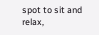spot to sit and relax,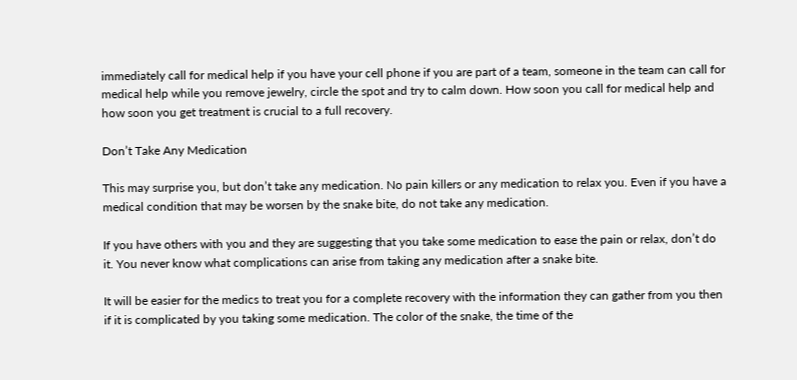immediately call for medical help if you have your cell phone if you are part of a team, someone in the team can call for medical help while you remove jewelry, circle the spot and try to calm down. How soon you call for medical help and how soon you get treatment is crucial to a full recovery.

Don’t Take Any Medication

This may surprise you, but don’t take any medication. No pain killers or any medication to relax you. Even if you have a medical condition that may be worsen by the snake bite, do not take any medication.

If you have others with you and they are suggesting that you take some medication to ease the pain or relax, don’t do it. You never know what complications can arise from taking any medication after a snake bite.

It will be easier for the medics to treat you for a complete recovery with the information they can gather from you then if it is complicated by you taking some medication. The color of the snake, the time of the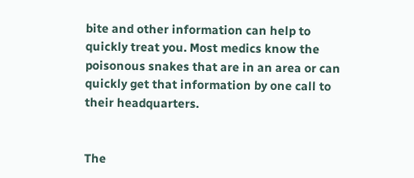bite and other information can help to quickly treat you. Most medics know the poisonous snakes that are in an area or can quickly get that information by one call to their headquarters.


The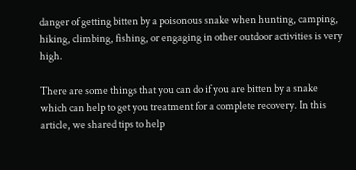danger of getting bitten by a poisonous snake when hunting, camping, hiking, climbing, fishing, or engaging in other outdoor activities is very high.

There are some things that you can do if you are bitten by a snake which can help to get you treatment for a complete recovery. In this article, we shared tips to help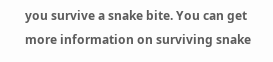you survive a snake bite. You can get more information on surviving snake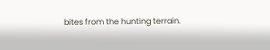bites from the hunting terrain.